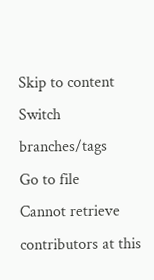Skip to content
Switch branches/tags
Go to file
Cannot retrieve contributors at this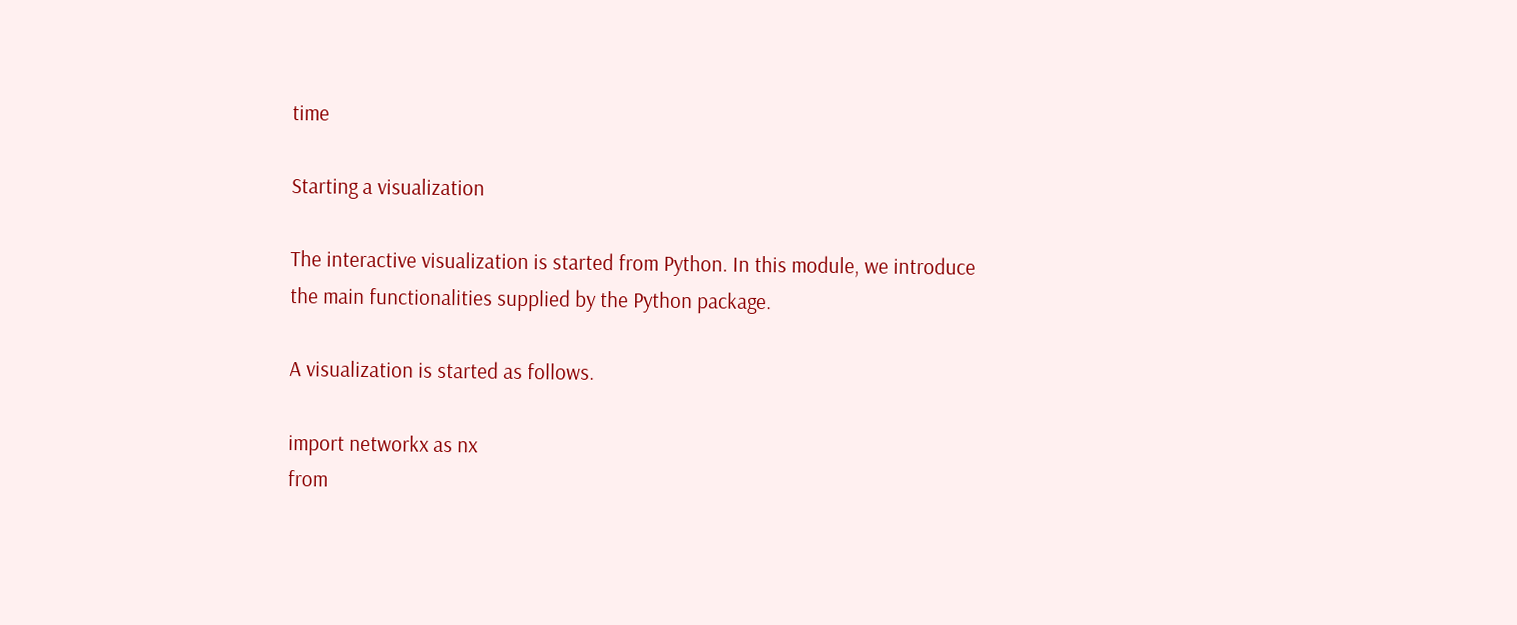time

Starting a visualization

The interactive visualization is started from Python. In this module, we introduce the main functionalities supplied by the Python package.

A visualization is started as follows.

import networkx as nx
from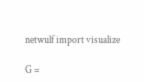netwulf import visualize

G =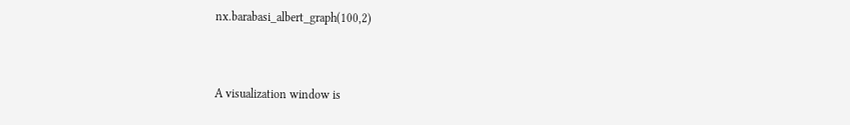nx.barabasi_albert_graph(100,2)


A visualization window is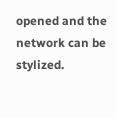opened and the network can be stylized.